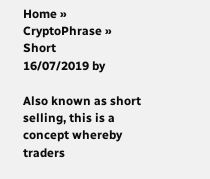Home » CryptoPhrase » Short
16/07/2019 by

Also known as short selling, this is a concept whereby traders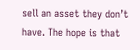sell an asset they don’t have. The hope is that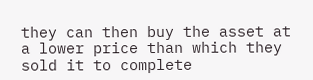they can then buy the asset at a lower price than which they sold it to complete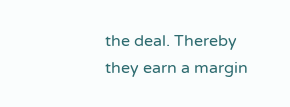the deal. Thereby they earn a margin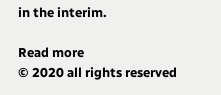in the interim.

Read more
© 2020 all rights reserved